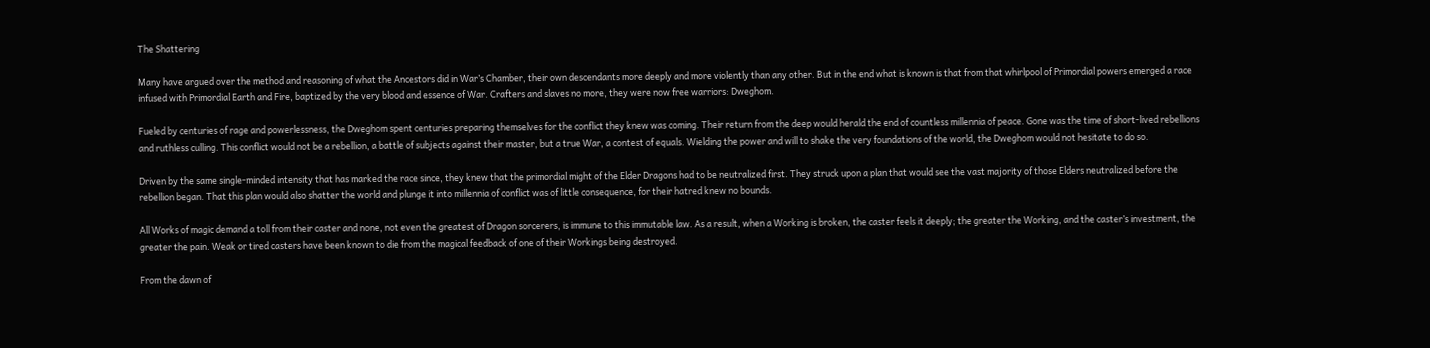The Shattering

Many have argued over the method and reasoning of what the Ancestors did in War’s Chamber, their own descendants more deeply and more violently than any other. But in the end what is known is that from that whirlpool of Primordial powers emerged a race infused with Primordial Earth and Fire, baptized by the very blood and essence of War. Crafters and slaves no more, they were now free warriors: Dweghom.

Fueled by centuries of rage and powerlessness, the Dweghom spent centuries preparing themselves for the conflict they knew was coming. Their return from the deep would herald the end of countless millennia of peace. Gone was the time of short-lived rebellions and ruthless culling. This conflict would not be a rebellion, a battle of subjects against their master, but a true War, a contest of equals. Wielding the power and will to shake the very foundations of the world, the Dweghom would not hesitate to do so.

Driven by the same single-minded intensity that has marked the race since, they knew that the primordial might of the Elder Dragons had to be neutralized first. They struck upon a plan that would see the vast majority of those Elders neutralized before the rebellion began. That this plan would also shatter the world and plunge it into millennia of conflict was of little consequence, for their hatred knew no bounds.

All Works of magic demand a toll from their caster and none, not even the greatest of Dragon sorcerers, is immune to this immutable law. As a result, when a Working is broken, the caster feels it deeply; the greater the Working, and the caster’s investment, the greater the pain. Weak or tired casters have been known to die from the magical feedback of one of their Workings being destroyed.

From the dawn of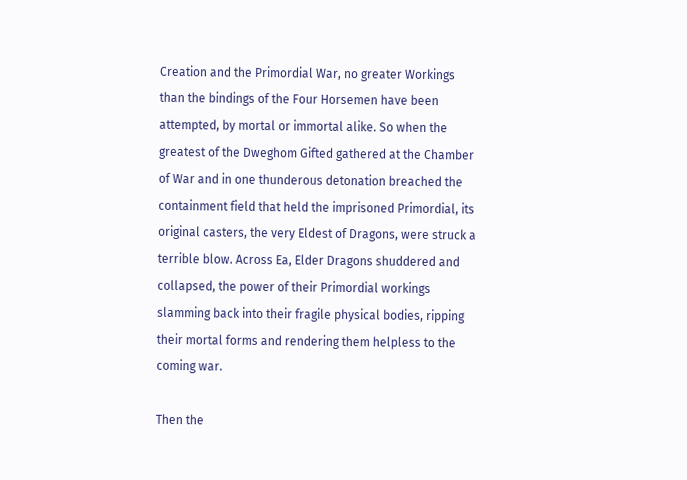Creation and the Primordial War, no greater Workings than the bindings of the Four Horsemen have been attempted, by mortal or immortal alike. So when the greatest of the Dweghom Gifted gathered at the Chamber of War and in one thunderous detonation breached the containment field that held the imprisoned Primordial, its original casters, the very Eldest of Dragons, were struck a terrible blow. Across Ea, Elder Dragons shuddered and collapsed, the power of their Primordial workings slamming back into their fragile physical bodies, ripping their mortal forms and rendering them helpless to the coming war.

Then the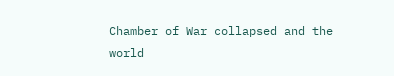Chamber of War collapsed and the world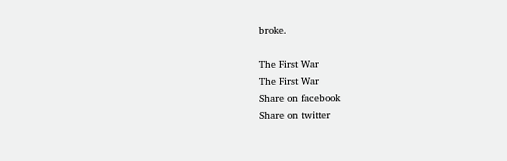broke.

The First War
The First War
Share on facebook
Share on twitter